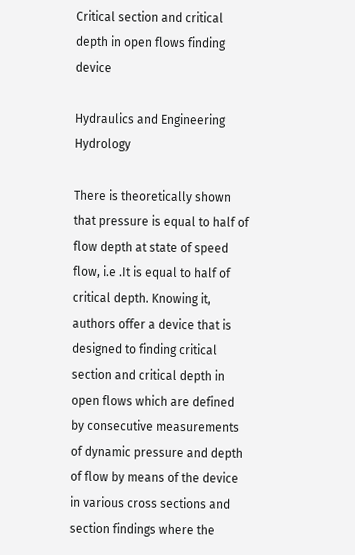Critical section and critical depth in open flows finding device

Hydraulics and Engineering Hydrology

There is theoretically shown that pressure is equal to half of flow depth at state of speed flow, i.e .It is equal to half of critical depth. Knowing it, authors offer a device that is designed to finding critical section and critical depth in open flows which are defined by consecutive measurements of dynamic pressure and depth of flow by means of the device in various cross sections and section findings where the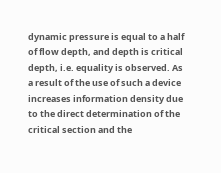dynamic pressure is equal to a half of flow depth, and depth is critical depth, i.e. equality is observed. As a result of the use of such a device increases information density due to the direct determination of the critical section and the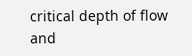critical depth of flow and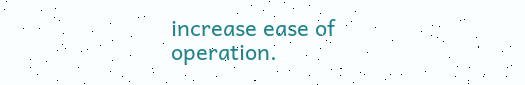increase ease of operation.